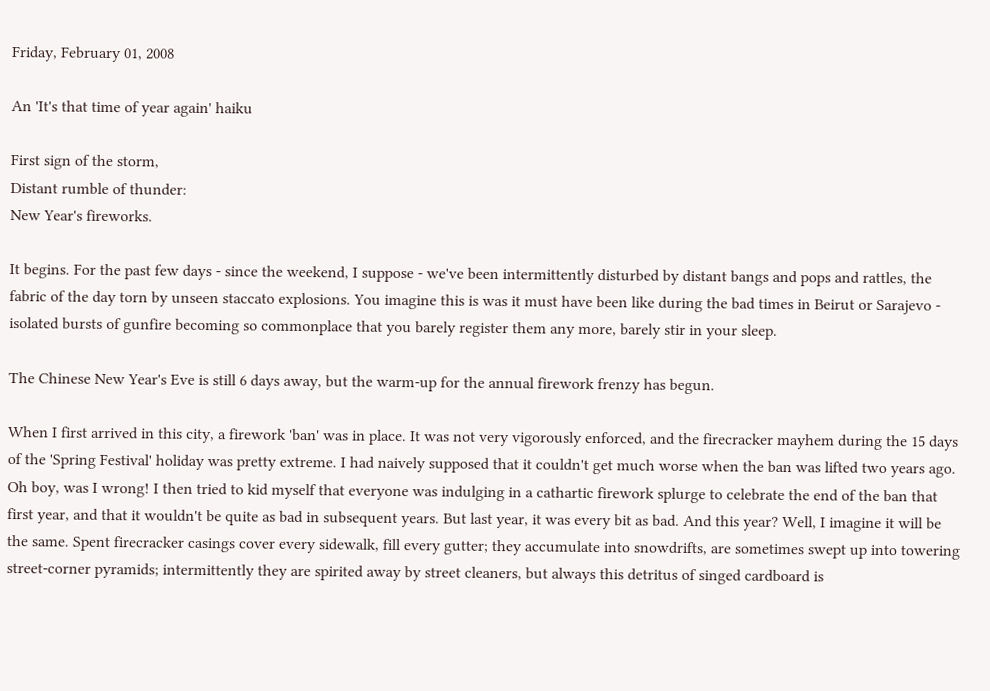Friday, February 01, 2008

An 'It's that time of year again' haiku

First sign of the storm,
Distant rumble of thunder:
New Year's fireworks.

It begins. For the past few days - since the weekend, I suppose - we've been intermittently disturbed by distant bangs and pops and rattles, the fabric of the day torn by unseen staccato explosions. You imagine this is was it must have been like during the bad times in Beirut or Sarajevo - isolated bursts of gunfire becoming so commonplace that you barely register them any more, barely stir in your sleep.

The Chinese New Year's Eve is still 6 days away, but the warm-up for the annual firework frenzy has begun.

When I first arrived in this city, a firework 'ban' was in place. It was not very vigorously enforced, and the firecracker mayhem during the 15 days of the 'Spring Festival' holiday was pretty extreme. I had naively supposed that it couldn't get much worse when the ban was lifted two years ago. Oh boy, was I wrong! I then tried to kid myself that everyone was indulging in a cathartic firework splurge to celebrate the end of the ban that first year, and that it wouldn't be quite as bad in subsequent years. But last year, it was every bit as bad. And this year? Well, I imagine it will be the same. Spent firecracker casings cover every sidewalk, fill every gutter; they accumulate into snowdrifts, are sometimes swept up into towering street-corner pyramids; intermittently they are spirited away by street cleaners, but always this detritus of singed cardboard is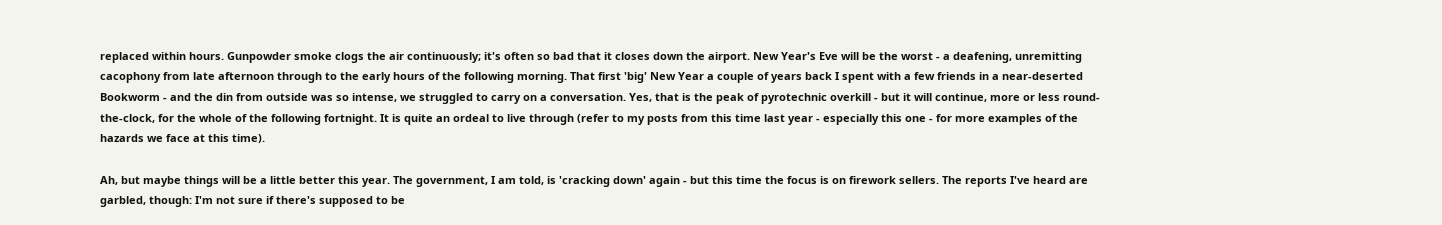replaced within hours. Gunpowder smoke clogs the air continuously; it's often so bad that it closes down the airport. New Year's Eve will be the worst - a deafening, unremitting cacophony from late afternoon through to the early hours of the following morning. That first 'big' New Year a couple of years back I spent with a few friends in a near-deserted Bookworm - and the din from outside was so intense, we struggled to carry on a conversation. Yes, that is the peak of pyrotechnic overkill - but it will continue, more or less round-the-clock, for the whole of the following fortnight. It is quite an ordeal to live through (refer to my posts from this time last year - especially this one - for more examples of the hazards we face at this time).

Ah, but maybe things will be a little better this year. The government, I am told, is 'cracking down' again - but this time the focus is on firework sellers. The reports I've heard are garbled, though: I'm not sure if there's supposed to be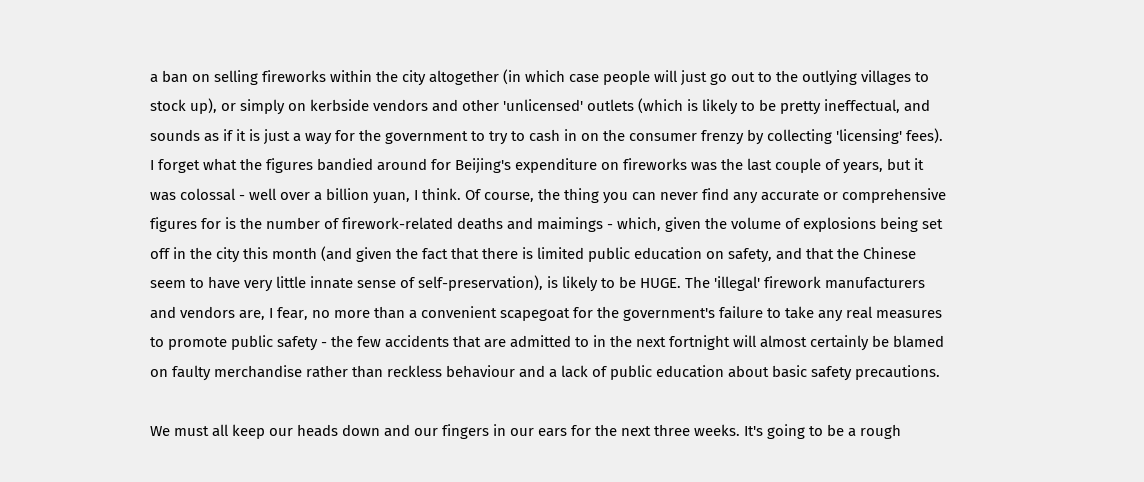a ban on selling fireworks within the city altogether (in which case people will just go out to the outlying villages to stock up), or simply on kerbside vendors and other 'unlicensed' outlets (which is likely to be pretty ineffectual, and sounds as if it is just a way for the government to try to cash in on the consumer frenzy by collecting 'licensing' fees). I forget what the figures bandied around for Beijing's expenditure on fireworks was the last couple of years, but it was colossal - well over a billion yuan, I think. Of course, the thing you can never find any accurate or comprehensive figures for is the number of firework-related deaths and maimings - which, given the volume of explosions being set off in the city this month (and given the fact that there is limited public education on safety, and that the Chinese seem to have very little innate sense of self-preservation), is likely to be HUGE. The 'illegal' firework manufacturers and vendors are, I fear, no more than a convenient scapegoat for the government's failure to take any real measures to promote public safety - the few accidents that are admitted to in the next fortnight will almost certainly be blamed on faulty merchandise rather than reckless behaviour and a lack of public education about basic safety precautions.

We must all keep our heads down and our fingers in our ears for the next three weeks. It's going to be a rough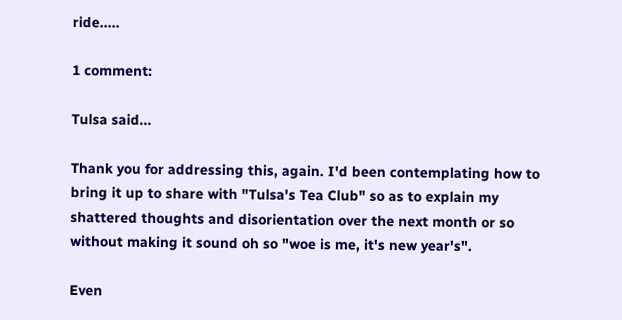ride.....

1 comment:

Tulsa said...

Thank you for addressing this, again. I'd been contemplating how to bring it up to share with "Tulsa's Tea Club" so as to explain my shattered thoughts and disorientation over the next month or so without making it sound oh so "woe is me, it's new year's".

Even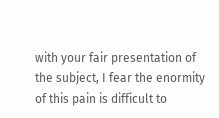with your fair presentation of the subject, I fear the enormity of this pain is difficult to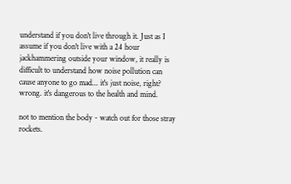understand if you don't live through it. Just as I assume if you don't live with a 24 hour jackhammering outside your window, it really is difficult to understand how noise pollution can cause anyone to go mad... it's just noise, right? wrong. it's dangerous to the health and mind.

not to mention the body - watch out for those stray rockets.